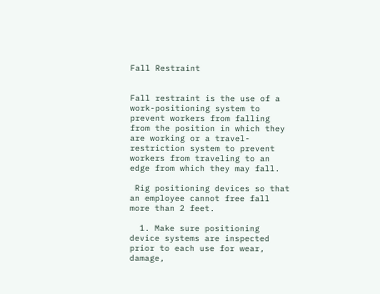Fall Restraint


Fall restraint is the use of a work-positioning system to prevent workers from falling from the position in which they are working or a travel-restriction system to prevent workers from traveling to an edge from which they may fall.

 Rig positioning devices so that an employee cannot free fall more than 2 feet.

  1. Make sure positioning device systems are inspected prior to each use for wear, damage,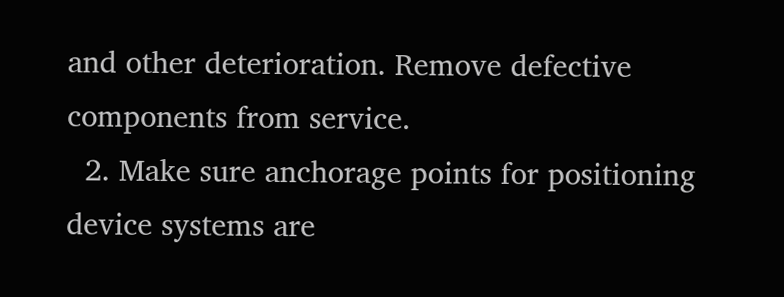and other deterioration. Remove defective components from service.
  2. Make sure anchorage points for positioning device systems are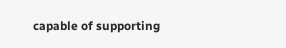capable of supporting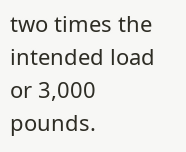two times the intended load or 3,000 pounds.